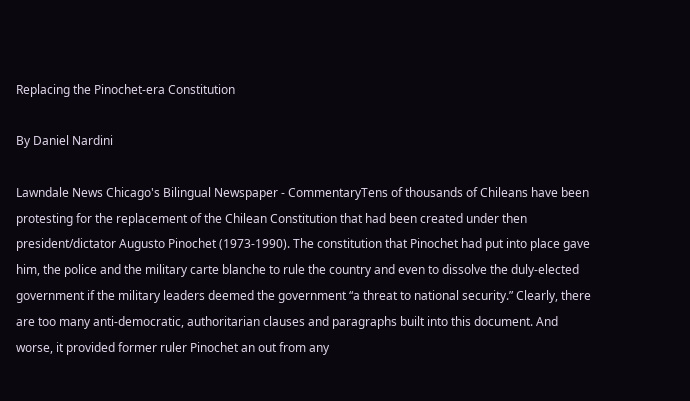Replacing the Pinochet-era Constitution

By Daniel Nardini

Lawndale News Chicago's Bilingual Newspaper - CommentaryTens of thousands of Chileans have been protesting for the replacement of the Chilean Constitution that had been created under then president/dictator Augusto Pinochet (1973-1990). The constitution that Pinochet had put into place gave him, the police and the military carte blanche to rule the country and even to dissolve the duly-elected government if the military leaders deemed the government “a threat to national security.” Clearly, there are too many anti-democratic, authoritarian clauses and paragraphs built into this document. And worse, it provided former ruler Pinochet an out from any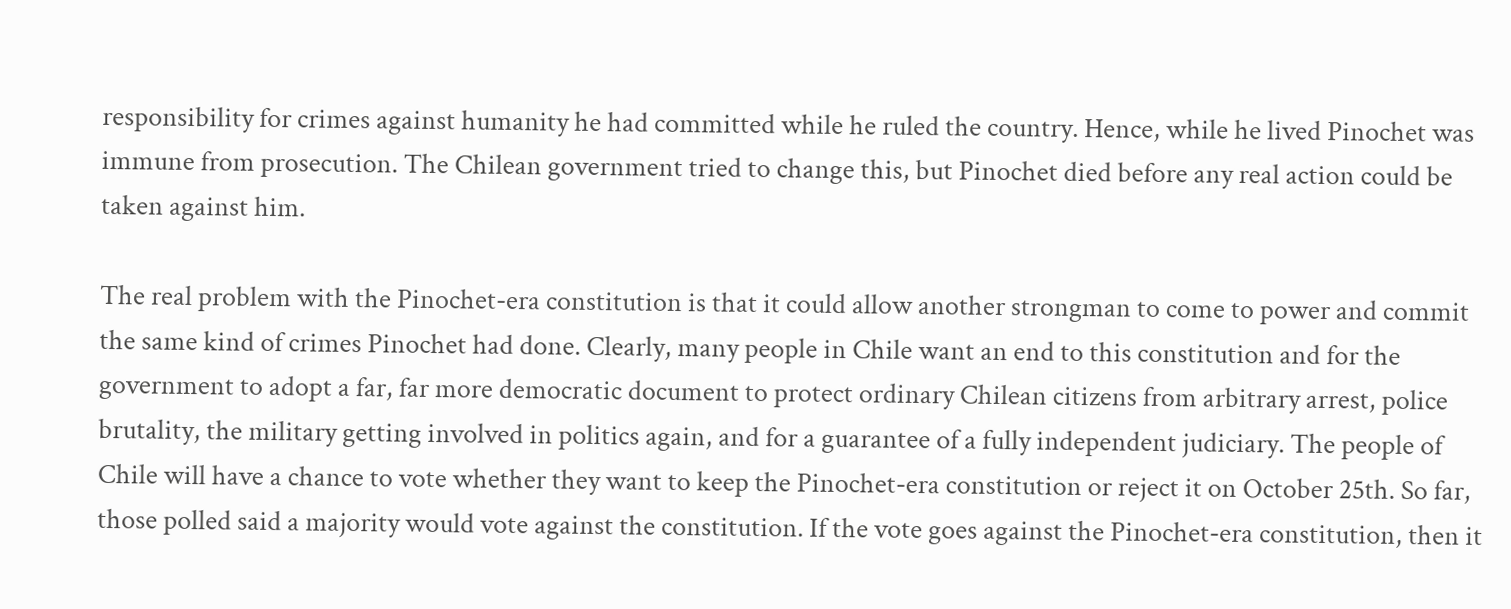responsibility for crimes against humanity he had committed while he ruled the country. Hence, while he lived Pinochet was immune from prosecution. The Chilean government tried to change this, but Pinochet died before any real action could be taken against him.

The real problem with the Pinochet-era constitution is that it could allow another strongman to come to power and commit the same kind of crimes Pinochet had done. Clearly, many people in Chile want an end to this constitution and for the government to adopt a far, far more democratic document to protect ordinary Chilean citizens from arbitrary arrest, police brutality, the military getting involved in politics again, and for a guarantee of a fully independent judiciary. The people of Chile will have a chance to vote whether they want to keep the Pinochet-era constitution or reject it on October 25th. So far, those polled said a majority would vote against the constitution. If the vote goes against the Pinochet-era constitution, then it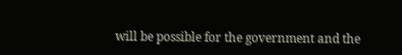will be possible for the government and the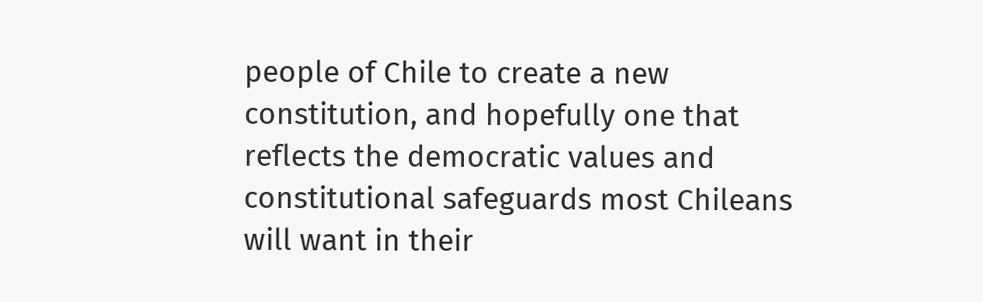people of Chile to create a new constitution, and hopefully one that reflects the democratic values and constitutional safeguards most Chileans will want in their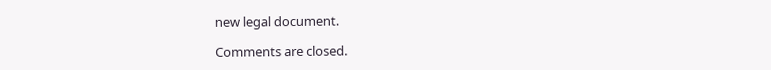new legal document.

Comments are closed.